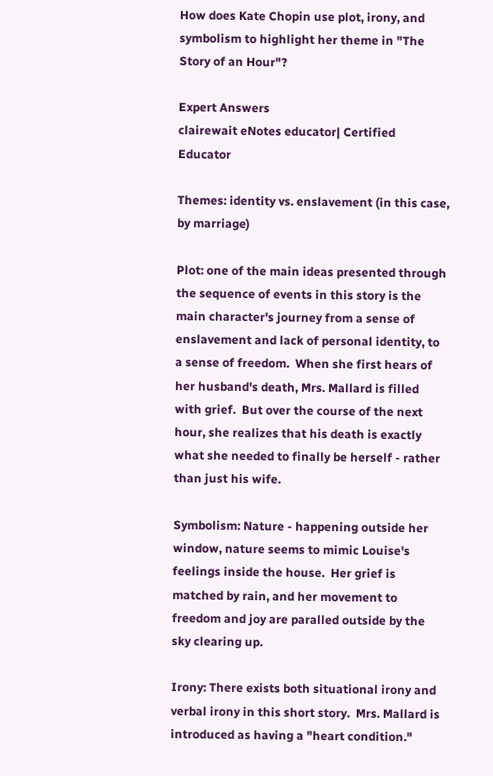How does Kate Chopin use plot, irony, and symbolism to highlight her theme in "The Story of an Hour"?

Expert Answers
clairewait eNotes educator| Certified Educator

Themes: identity vs. enslavement (in this case, by marriage)

Plot: one of the main ideas presented through the sequence of events in this story is the main character's journey from a sense of enslavement and lack of personal identity, to a sense of freedom.  When she first hears of her husband's death, Mrs. Mallard is filled with grief.  But over the course of the next hour, she realizes that his death is exactly what she needed to finally be herself - rather than just his wife.

Symbolism: Nature - happening outside her window, nature seems to mimic Louise's feelings inside the house.  Her grief is matched by rain, and her movement to freedom and joy are paralled outside by the sky clearing up.

Irony: There exists both situational irony and verbal irony in this short story.  Mrs. Mallard is introduced as having a "heart condition."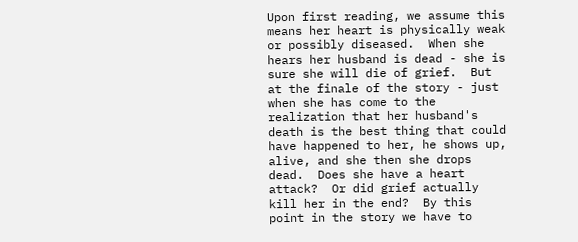Upon first reading, we assume this means her heart is physically weak or possibly diseased.  When she hears her husband is dead - she is sure she will die of grief.  But at the finale of the story - just when she has come to the realization that her husband's death is the best thing that could have happened to her, he shows up, alive, and she then she drops dead.  Does she have a heart attack?  Or did grief actually kill her in the end?  By this point in the story we have to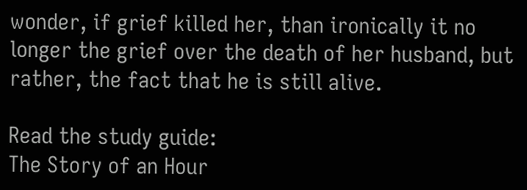wonder, if grief killed her, than ironically it no longer the grief over the death of her husband, but rather, the fact that he is still alive.

Read the study guide:
The Story of an Hour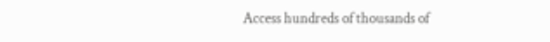Access hundreds of thousands of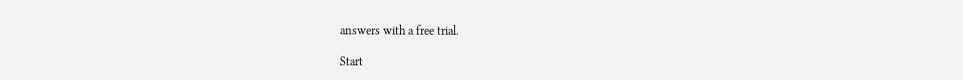answers with a free trial.

Start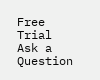Free Trial
Ask a Question